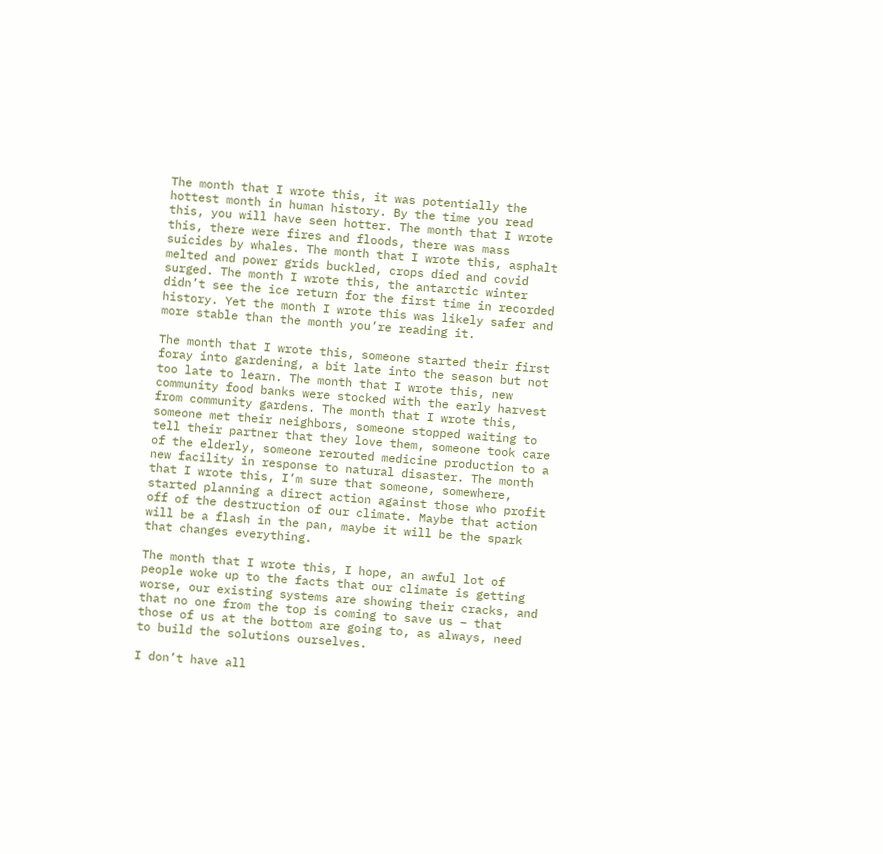The month that I wrote this, it was potentially the hottest month in human history. By the time you read this, you will have seen hotter. The month that I wrote this, there were fires and floods, there was mass suicides by whales. The month that I wrote this, asphalt melted and power grids buckled, crops died and covid surged. The month I wrote this, the antarctic winter didn’t see the ice return for the first time in recorded history. Yet the month I wrote this was likely safer and more stable than the month you’re reading it.

The month that I wrote this, someone started their first foray into gardening, a bit late into the season but not too late to learn. The month that I wrote this, new community food banks were stocked with the early harvest from community gardens. The month that I wrote this, someone met their neighbors, someone stopped waiting to tell their partner that they love them, someone took care of the elderly, someone rerouted medicine production to a new facility in response to natural disaster. The month that I wrote this, I’m sure that someone, somewhere, started planning a direct action against those who profit off of the destruction of our climate. Maybe that action will be a flash in the pan, maybe it will be the spark that changes everything.

The month that I wrote this, I hope, an awful lot of people woke up to the facts that our climate is getting worse, our existing systems are showing their cracks, and that no one from the top is coming to save us – that those of us at the bottom are going to, as always, need to build the solutions ourselves.

I don’t have all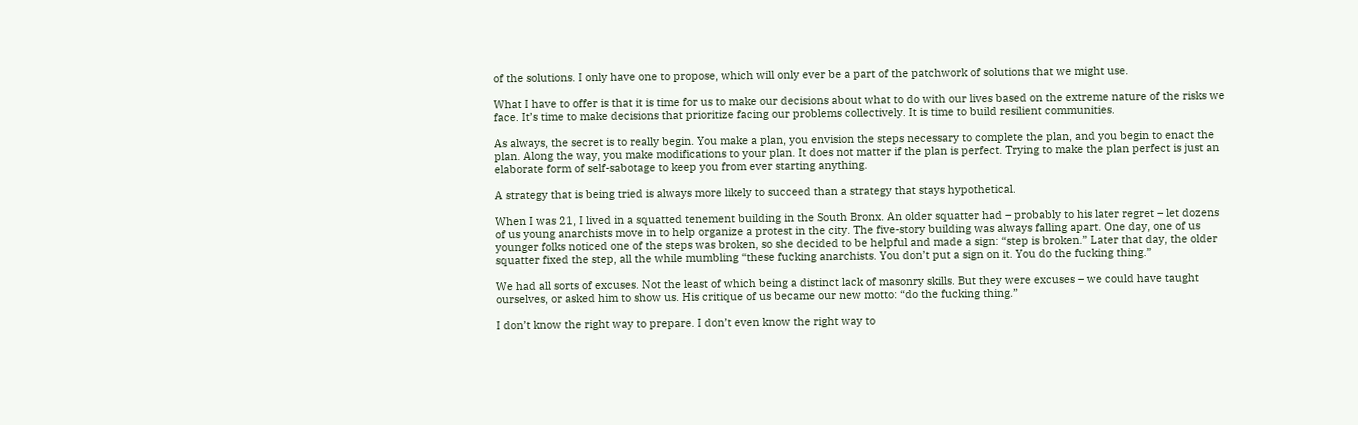of the solutions. I only have one to propose, which will only ever be a part of the patchwork of solutions that we might use.

What I have to offer is that it is time for us to make our decisions about what to do with our lives based on the extreme nature of the risks we face. It’s time to make decisions that prioritize facing our problems collectively. It is time to build resilient communities.

As always, the secret is to really begin. You make a plan, you envision the steps necessary to complete the plan, and you begin to enact the plan. Along the way, you make modifications to your plan. It does not matter if the plan is perfect. Trying to make the plan perfect is just an elaborate form of self-sabotage to keep you from ever starting anything.

A strategy that is being tried is always more likely to succeed than a strategy that stays hypothetical.

When I was 21, I lived in a squatted tenement building in the South Bronx. An older squatter had – probably to his later regret – let dozens of us young anarchists move in to help organize a protest in the city. The five-story building was always falling apart. One day, one of us younger folks noticed one of the steps was broken, so she decided to be helpful and made a sign: “step is broken.” Later that day, the older squatter fixed the step, all the while mumbling “these fucking anarchists. You don’t put a sign on it. You do the fucking thing.”

We had all sorts of excuses. Not the least of which being a distinct lack of masonry skills. But they were excuses – we could have taught ourselves, or asked him to show us. His critique of us became our new motto: “do the fucking thing.”

I don’t know the right way to prepare. I don’t even know the right way to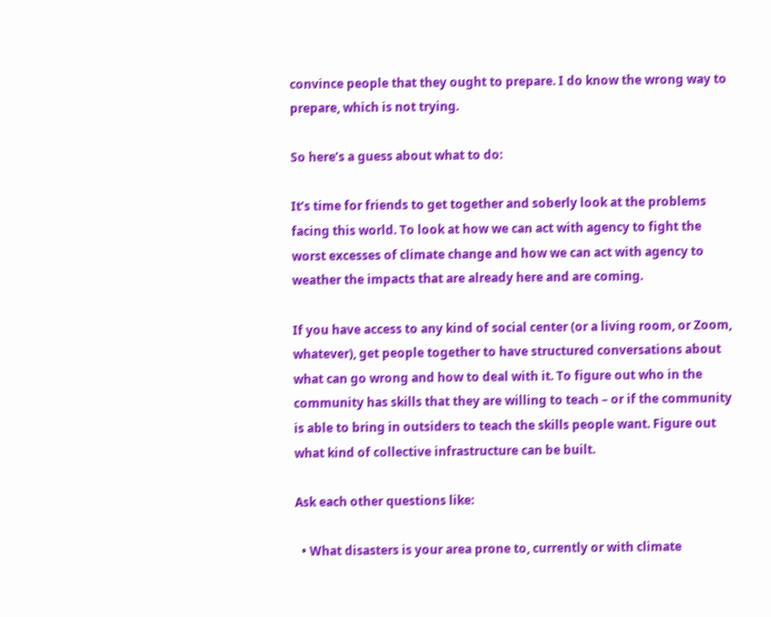convince people that they ought to prepare. I do know the wrong way to prepare, which is not trying.

So here’s a guess about what to do:

It’s time for friends to get together and soberly look at the problems facing this world. To look at how we can act with agency to fight the worst excesses of climate change and how we can act with agency to weather the impacts that are already here and are coming.

If you have access to any kind of social center (or a living room, or Zoom, whatever), get people together to have structured conversations about what can go wrong and how to deal with it. To figure out who in the community has skills that they are willing to teach – or if the community is able to bring in outsiders to teach the skills people want. Figure out what kind of collective infrastructure can be built.

Ask each other questions like:

  • What disasters is your area prone to, currently or with climate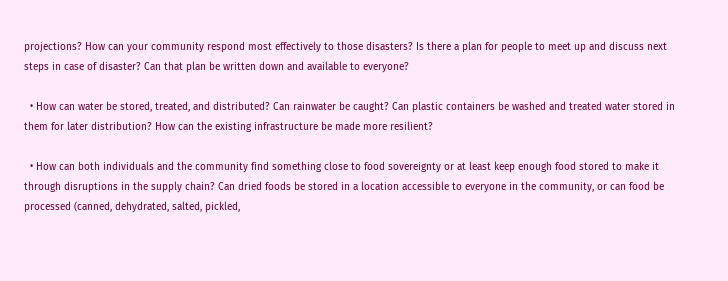projections? How can your community respond most effectively to those disasters? Is there a plan for people to meet up and discuss next steps in case of disaster? Can that plan be written down and available to everyone?

  • How can water be stored, treated, and distributed? Can rainwater be caught? Can plastic containers be washed and treated water stored in them for later distribution? How can the existing infrastructure be made more resilient?

  • How can both individuals and the community find something close to food sovereignty or at least keep enough food stored to make it through disruptions in the supply chain? Can dried foods be stored in a location accessible to everyone in the community, or can food be processed (canned, dehydrated, salted, pickled,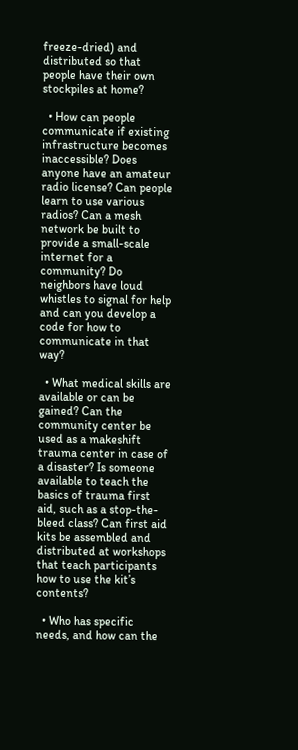freeze-dried) and distributed so that people have their own stockpiles at home?

  • How can people communicate if existing infrastructure becomes inaccessible? Does anyone have an amateur radio license? Can people learn to use various radios? Can a mesh network be built to provide a small-scale internet for a community? Do neighbors have loud whistles to signal for help and can you develop a code for how to communicate in that way?

  • What medical skills are available or can be gained? Can the community center be used as a makeshift trauma center in case of a disaster? Is someone available to teach the basics of trauma first aid, such as a stop-the-bleed class? Can first aid kits be assembled and distributed at workshops that teach participants how to use the kit’s contents?

  • Who has specific needs, and how can the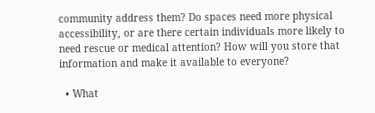community address them? Do spaces need more physical accessibility, or are there certain individuals more likely to need rescue or medical attention? How will you store that information and make it available to everyone?

  • What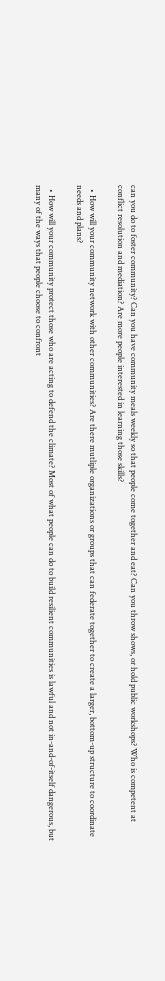can you do to foster community? Can you have community meals weekly so that people come together and eat? Can you throw shows, or hold public workshops? Who is competent at conflict resolution and mediation? Are more people interested in learning those skills?

  • How will your community network with other communities? Are there mutliple organizations or groups that can federate together to create a larger, bottom-up structure to coordinate needs and plans?

  • How will your community protect those who are acting to defend the climate? Most of what people can do to build resilient communities is lawful and not in-and-of-itself dangerous, but many of the ways that people choose to confront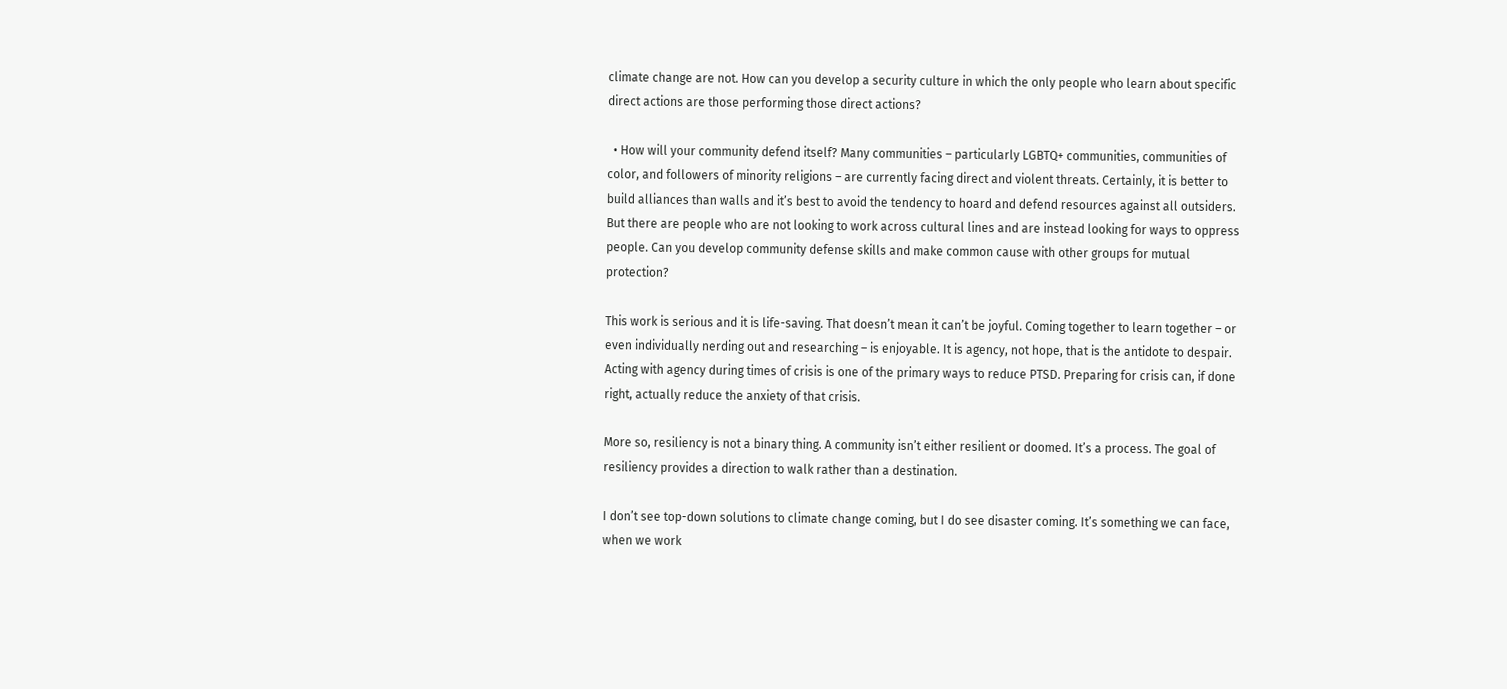climate change are not. How can you develop a security culture in which the only people who learn about specific direct actions are those performing those direct actions?

  • How will your community defend itself? Many communities – particularly LGBTQ+ communities, communities of color, and followers of minority religions – are currently facing direct and violent threats. Certainly, it is better to build alliances than walls and it’s best to avoid the tendency to hoard and defend resources against all outsiders. But there are people who are not looking to work across cultural lines and are instead looking for ways to oppress people. Can you develop community defense skills and make common cause with other groups for mutual protection?

This work is serious and it is life-saving. That doesn’t mean it can’t be joyful. Coming together to learn together – or even individually nerding out and researching – is enjoyable. It is agency, not hope, that is the antidote to despair. Acting with agency during times of crisis is one of the primary ways to reduce PTSD. Preparing for crisis can, if done right, actually reduce the anxiety of that crisis.

More so, resiliency is not a binary thing. A community isn’t either resilient or doomed. It’s a process. The goal of resiliency provides a direction to walk rather than a destination.

I don’t see top-down solutions to climate change coming, but I do see disaster coming. It’s something we can face, when we work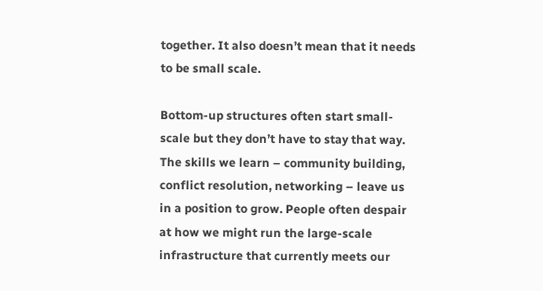together. It also doesn’t mean that it needs to be small scale.

Bottom-up structures often start small-scale but they don’t have to stay that way. The skills we learn – community building, conflict resolution, networking – leave us in a position to grow. People often despair at how we might run the large-scale infrastructure that currently meets our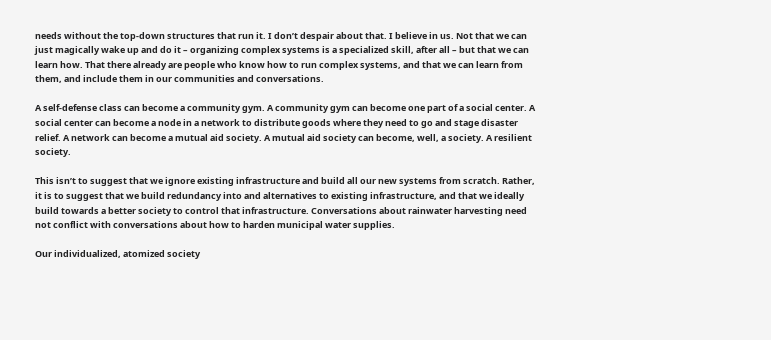needs without the top-down structures that run it. I don’t despair about that. I believe in us. Not that we can just magically wake up and do it – organizing complex systems is a specialized skill, after all – but that we can learn how. That there already are people who know how to run complex systems, and that we can learn from them, and include them in our communities and conversations.

A self-defense class can become a community gym. A community gym can become one part of a social center. A social center can become a node in a network to distribute goods where they need to go and stage disaster relief. A network can become a mutual aid society. A mutual aid society can become, well, a society. A resilient society.

This isn’t to suggest that we ignore existing infrastructure and build all our new systems from scratch. Rather, it is to suggest that we build redundancy into and alternatives to existing infrastructure, and that we ideally build towards a better society to control that infrastructure. Conversations about rainwater harvesting need not conflict with conversations about how to harden municipal water supplies.

Our individualized, atomized society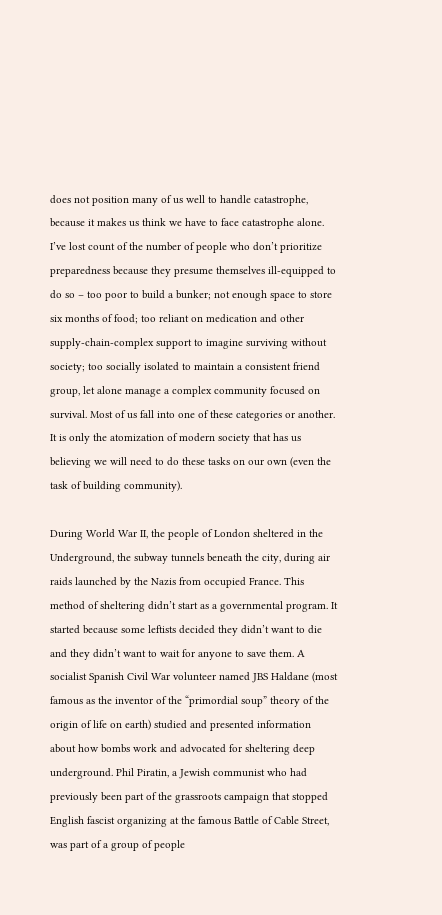does not position many of us well to handle catastrophe, because it makes us think we have to face catastrophe alone. I’ve lost count of the number of people who don’t prioritize preparedness because they presume themselves ill-equipped to do so – too poor to build a bunker; not enough space to store six months of food; too reliant on medication and other supply-chain-complex support to imagine surviving without society; too socially isolated to maintain a consistent friend group, let alone manage a complex community focused on survival. Most of us fall into one of these categories or another. It is only the atomization of modern society that has us believing we will need to do these tasks on our own (even the task of building community).

During World War II, the people of London sheltered in the Underground, the subway tunnels beneath the city, during air raids launched by the Nazis from occupied France. This method of sheltering didn’t start as a governmental program. It started because some leftists decided they didn’t want to die and they didn’t want to wait for anyone to save them. A socialist Spanish Civil War volunteer named JBS Haldane (most famous as the inventor of the “primordial soup” theory of the origin of life on earth) studied and presented information about how bombs work and advocated for sheltering deep underground. Phil Piratin, a Jewish communist who had previously been part of the grassroots campaign that stopped English fascist organizing at the famous Battle of Cable Street, was part of a group of people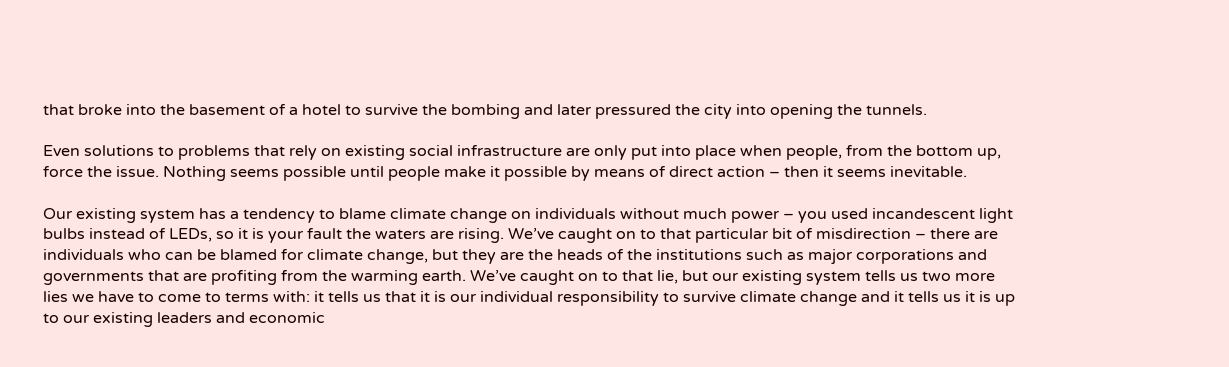that broke into the basement of a hotel to survive the bombing and later pressured the city into opening the tunnels.

Even solutions to problems that rely on existing social infrastructure are only put into place when people, from the bottom up, force the issue. Nothing seems possible until people make it possible by means of direct action – then it seems inevitable.

Our existing system has a tendency to blame climate change on individuals without much power – you used incandescent light bulbs instead of LEDs, so it is your fault the waters are rising. We’ve caught on to that particular bit of misdirection – there are individuals who can be blamed for climate change, but they are the heads of the institutions such as major corporations and governments that are profiting from the warming earth. We’ve caught on to that lie, but our existing system tells us two more lies we have to come to terms with: it tells us that it is our individual responsibility to survive climate change and it tells us it is up to our existing leaders and economic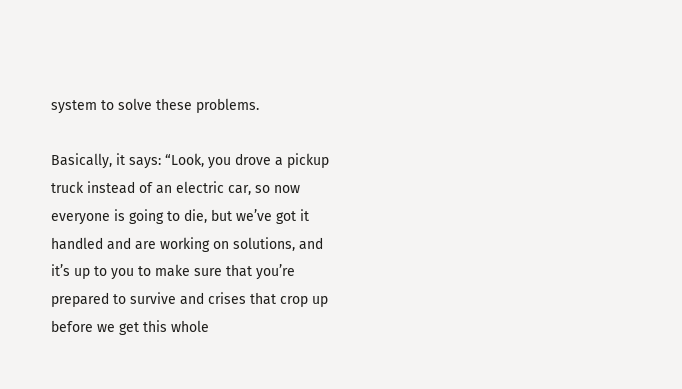system to solve these problems.

Basically, it says: “Look, you drove a pickup truck instead of an electric car, so now everyone is going to die, but we’ve got it handled and are working on solutions, and it’s up to you to make sure that you’re prepared to survive and crises that crop up before we get this whole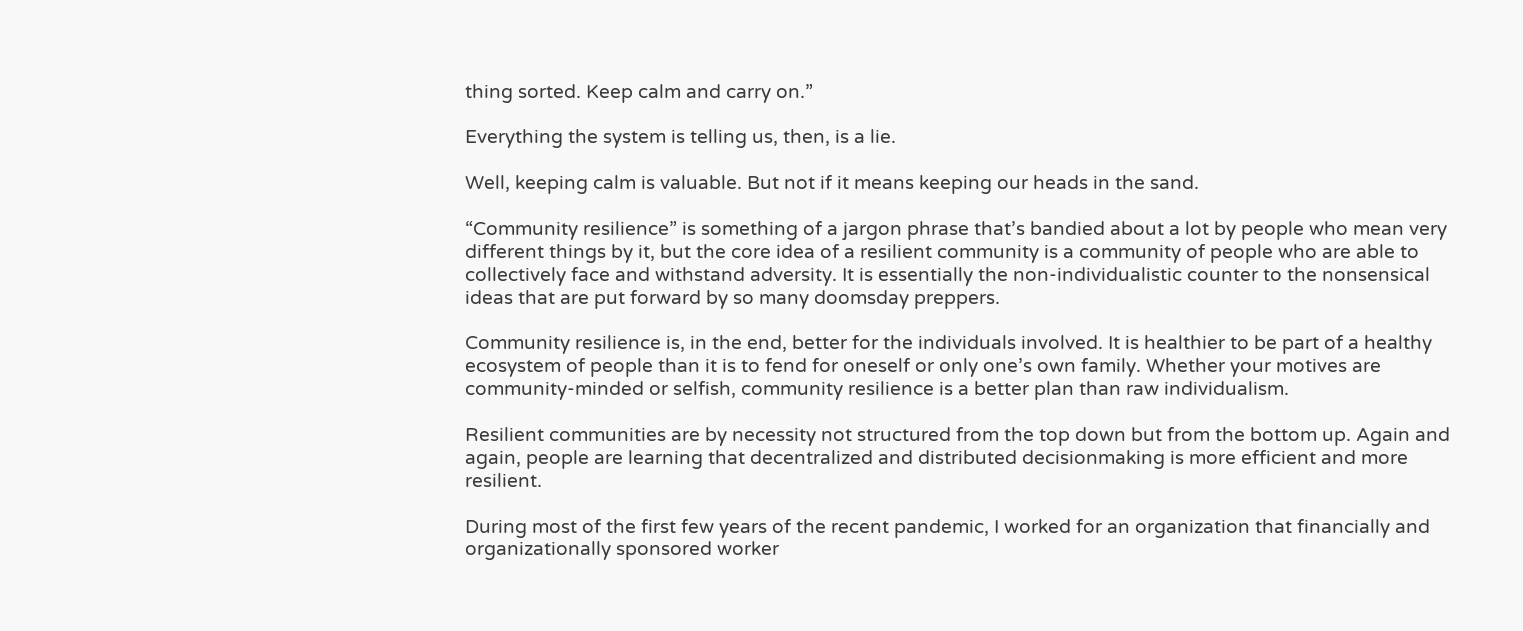thing sorted. Keep calm and carry on.”

Everything the system is telling us, then, is a lie.

Well, keeping calm is valuable. But not if it means keeping our heads in the sand.

“Community resilience” is something of a jargon phrase that’s bandied about a lot by people who mean very different things by it, but the core idea of a resilient community is a community of people who are able to collectively face and withstand adversity. It is essentially the non-individualistic counter to the nonsensical ideas that are put forward by so many doomsday preppers.

Community resilience is, in the end, better for the individuals involved. It is healthier to be part of a healthy ecosystem of people than it is to fend for oneself or only one’s own family. Whether your motives are community-minded or selfish, community resilience is a better plan than raw individualism.

Resilient communities are by necessity not structured from the top down but from the bottom up. Again and again, people are learning that decentralized and distributed decisionmaking is more efficient and more resilient.

During most of the first few years of the recent pandemic, I worked for an organization that financially and organizationally sponsored worker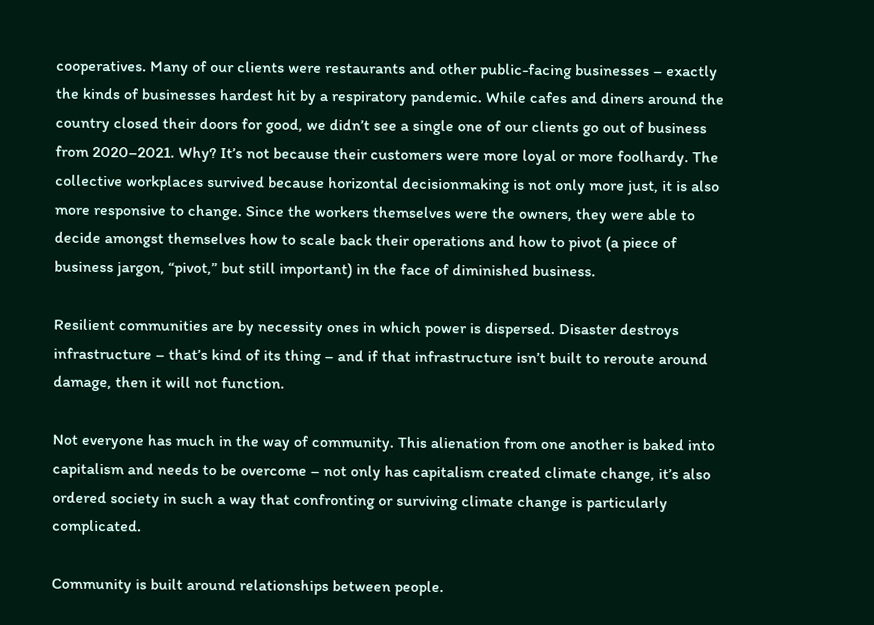cooperatives. Many of our clients were restaurants and other public-facing businesses – exactly the kinds of businesses hardest hit by a respiratory pandemic. While cafes and diners around the country closed their doors for good, we didn’t see a single one of our clients go out of business from 2020–2021. Why? It’s not because their customers were more loyal or more foolhardy. The collective workplaces survived because horizontal decisionmaking is not only more just, it is also more responsive to change. Since the workers themselves were the owners, they were able to decide amongst themselves how to scale back their operations and how to pivot (a piece of business jargon, “pivot,” but still important) in the face of diminished business.

Resilient communities are by necessity ones in which power is dispersed. Disaster destroys infrastructure – that’s kind of its thing – and if that infrastructure isn’t built to reroute around damage, then it will not function.

Not everyone has much in the way of community. This alienation from one another is baked into capitalism and needs to be overcome – not only has capitalism created climate change, it’s also ordered society in such a way that confronting or surviving climate change is particularly complicated.

Community is built around relationships between people.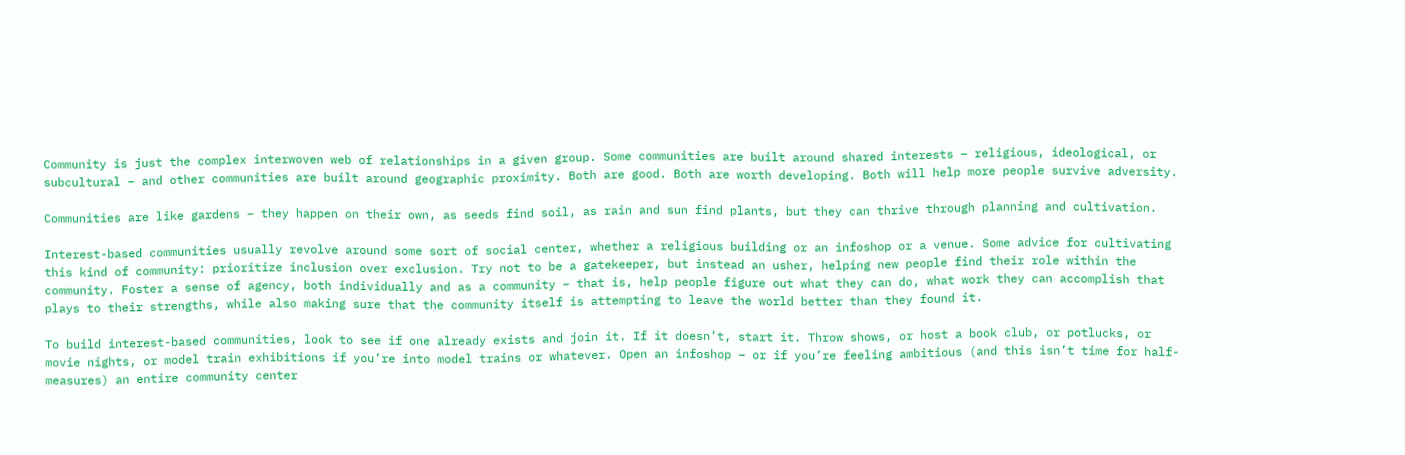Community is just the complex interwoven web of relationships in a given group. Some communities are built around shared interests – religious, ideological, or subcultural – and other communities are built around geographic proximity. Both are good. Both are worth developing. Both will help more people survive adversity.

Communities are like gardens – they happen on their own, as seeds find soil, as rain and sun find plants, but they can thrive through planning and cultivation.

Interest-based communities usually revolve around some sort of social center, whether a religious building or an infoshop or a venue. Some advice for cultivating this kind of community: prioritize inclusion over exclusion. Try not to be a gatekeeper, but instead an usher, helping new people find their role within the community. Foster a sense of agency, both individually and as a community – that is, help people figure out what they can do, what work they can accomplish that plays to their strengths, while also making sure that the community itself is attempting to leave the world better than they found it.

To build interest-based communities, look to see if one already exists and join it. If it doesn’t, start it. Throw shows, or host a book club, or potlucks, or movie nights, or model train exhibitions if you’re into model trains or whatever. Open an infoshop – or if you’re feeling ambitious (and this isn’t time for half-measures) an entire community center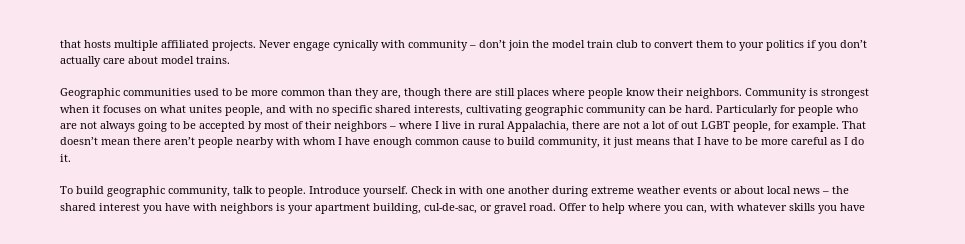that hosts multiple affiliated projects. Never engage cynically with community – don’t join the model train club to convert them to your politics if you don’t actually care about model trains.

Geographic communities used to be more common than they are, though there are still places where people know their neighbors. Community is strongest when it focuses on what unites people, and with no specific shared interests, cultivating geographic community can be hard. Particularly for people who are not always going to be accepted by most of their neighbors – where I live in rural Appalachia, there are not a lot of out LGBT people, for example. That doesn’t mean there aren’t people nearby with whom I have enough common cause to build community, it just means that I have to be more careful as I do it.

To build geographic community, talk to people. Introduce yourself. Check in with one another during extreme weather events or about local news – the shared interest you have with neighbors is your apartment building, cul-de-sac, or gravel road. Offer to help where you can, with whatever skills you have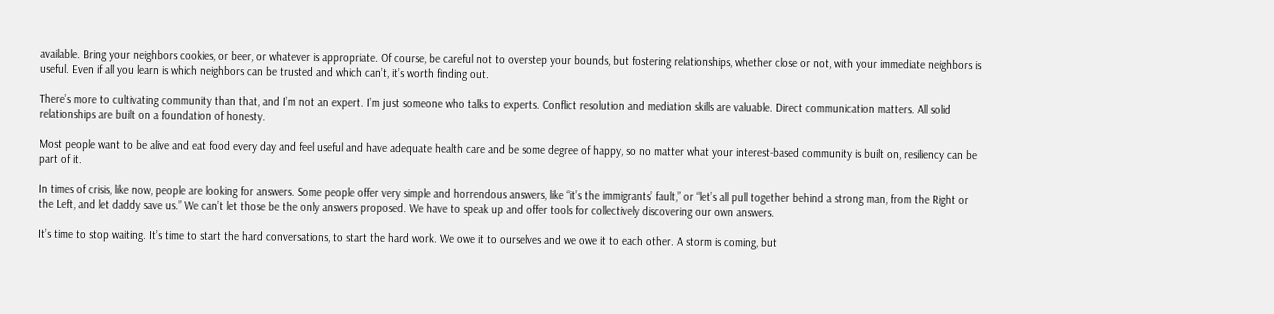available. Bring your neighbors cookies, or beer, or whatever is appropriate. Of course, be careful not to overstep your bounds, but fostering relationships, whether close or not, with your immediate neighbors is useful. Even if all you learn is which neighbors can be trusted and which can’t, it’s worth finding out.

There’s more to cultivating community than that, and I’m not an expert. I’m just someone who talks to experts. Conflict resolution and mediation skills are valuable. Direct communication matters. All solid relationships are built on a foundation of honesty.

Most people want to be alive and eat food every day and feel useful and have adequate health care and be some degree of happy, so no matter what your interest-based community is built on, resiliency can be part of it.

In times of crisis, like now, people are looking for answers. Some people offer very simple and horrendous answers, like “it’s the immigrants’ fault,” or “let’s all pull together behind a strong man, from the Right or the Left, and let daddy save us.” We can’t let those be the only answers proposed. We have to speak up and offer tools for collectively discovering our own answers.

It’s time to stop waiting. It’s time to start the hard conversations, to start the hard work. We owe it to ourselves and we owe it to each other. A storm is coming, but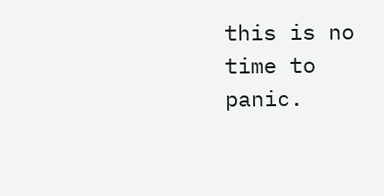this is no time to panic.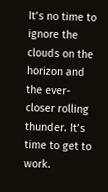It’s no time to ignore the clouds on the horizon and the ever-closer rolling thunder. It’s time to get to work.